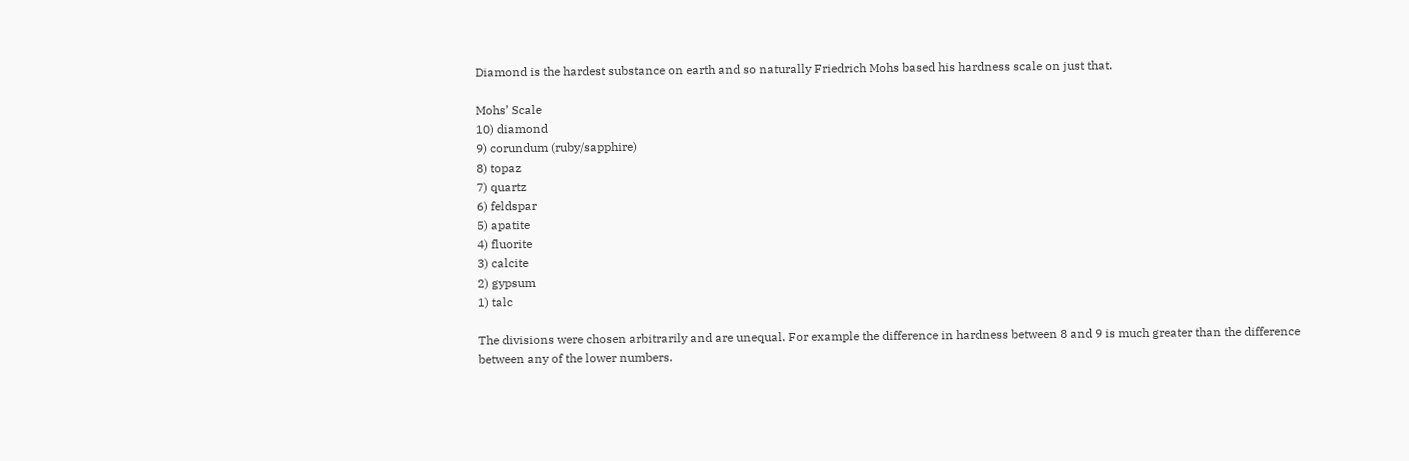Diamond is the hardest substance on earth and so naturally Friedrich Mohs based his hardness scale on just that.

Mohs’ Scale
10) diamond
9) corundum (ruby/sapphire)
8) topaz
7) quartz
6) feldspar
5) apatite
4) fluorite
3) calcite
2) gypsum
1) talc

The divisions were chosen arbitrarily and are unequal. For example the difference in hardness between 8 and 9 is much greater than the difference between any of the lower numbers.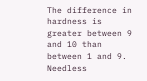The difference in hardness is greater between 9 and 10 than between 1 and 9. Needless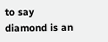to say diamond is an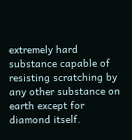extremely hard substance capable of resisting scratching by any other substance on earth except for diamond itself.